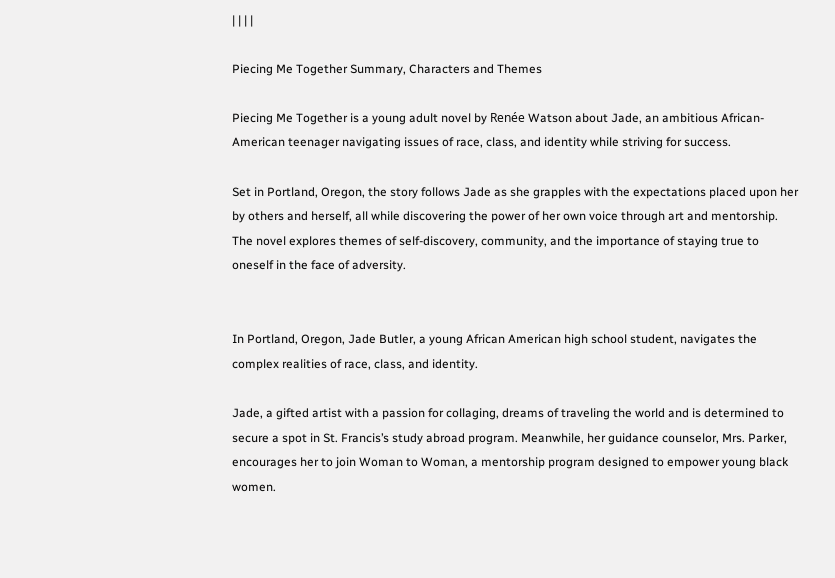| | | |

Piecing Me Together Summary, Characters and Themes

Piecing Me Together is a young adult novel by Renée Watson about Jade, an ambitious African-American teenager navigating issues of race, class, and identity while striving for success.

Set in Portland, Oregon, the story follows Jade as she grapples with the expectations placed upon her by others and herself, all while discovering the power of her own voice through art and mentorship. The novel explores themes of self-discovery, community, and the importance of staying true to oneself in the face of adversity.


In Portland, Oregon, Jade Butler, a young African American high school student, navigates the complex realities of race, class, and identity.

Jade, a gifted artist with a passion for collaging, dreams of traveling the world and is determined to secure a spot in St. Francis’s study abroad program. Meanwhile, her guidance counselor, Mrs. Parker, encourages her to join Woman to Woman, a mentorship program designed to empower young black women.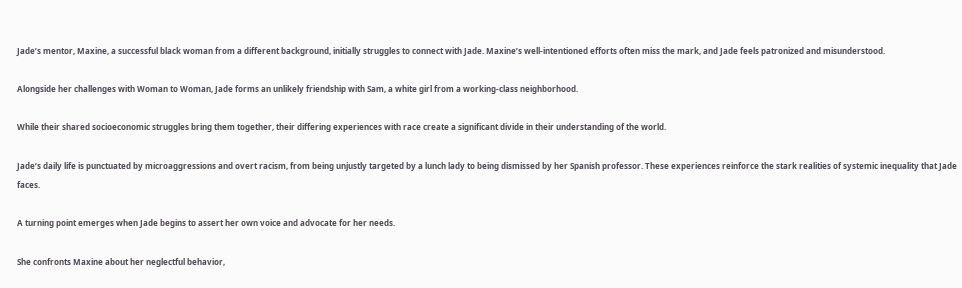Jade’s mentor, Maxine, a successful black woman from a different background, initially struggles to connect with Jade. Maxine’s well-intentioned efforts often miss the mark, and Jade feels patronized and misunderstood.

Alongside her challenges with Woman to Woman, Jade forms an unlikely friendship with Sam, a white girl from a working-class neighborhood.

While their shared socioeconomic struggles bring them together, their differing experiences with race create a significant divide in their understanding of the world.

Jade’s daily life is punctuated by microaggressions and overt racism, from being unjustly targeted by a lunch lady to being dismissed by her Spanish professor. These experiences reinforce the stark realities of systemic inequality that Jade faces.

A turning point emerges when Jade begins to assert her own voice and advocate for her needs.

She confronts Maxine about her neglectful behavior,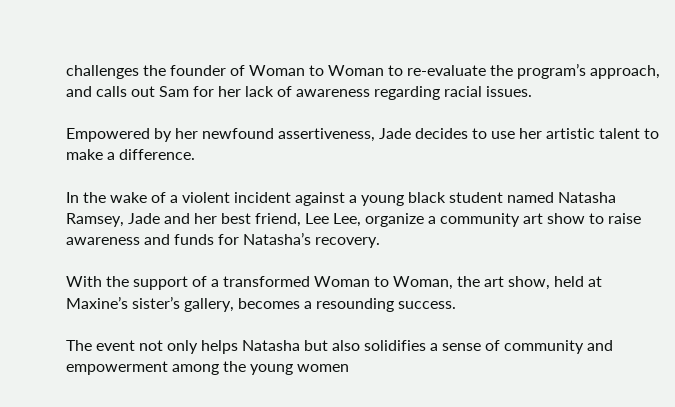challenges the founder of Woman to Woman to re-evaluate the program’s approach, and calls out Sam for her lack of awareness regarding racial issues.

Empowered by her newfound assertiveness, Jade decides to use her artistic talent to make a difference.

In the wake of a violent incident against a young black student named Natasha Ramsey, Jade and her best friend, Lee Lee, organize a community art show to raise awareness and funds for Natasha’s recovery.

With the support of a transformed Woman to Woman, the art show, held at Maxine’s sister’s gallery, becomes a resounding success.

The event not only helps Natasha but also solidifies a sense of community and empowerment among the young women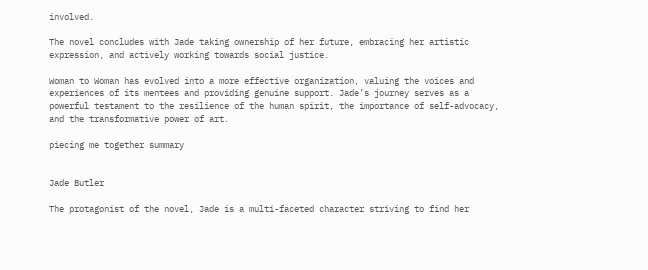involved.

The novel concludes with Jade taking ownership of her future, embracing her artistic expression, and actively working towards social justice.

Woman to Woman has evolved into a more effective organization, valuing the voices and experiences of its mentees and providing genuine support. Jade’s journey serves as a powerful testament to the resilience of the human spirit, the importance of self-advocacy, and the transformative power of art.

piecing me together summary


Jade Butler

The protagonist of the novel, Jade is a multi-faceted character striving to find her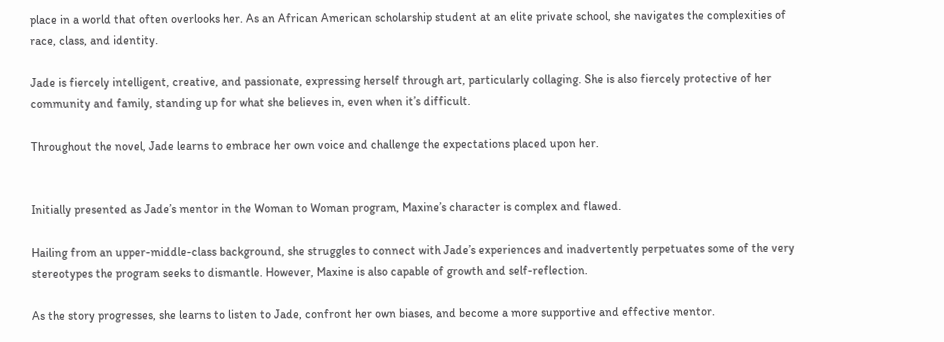place in a world that often overlooks her. As an African American scholarship student at an elite private school, she navigates the complexities of race, class, and identity.

Jade is fiercely intelligent, creative, and passionate, expressing herself through art, particularly collaging. She is also fiercely protective of her community and family, standing up for what she believes in, even when it’s difficult.

Throughout the novel, Jade learns to embrace her own voice and challenge the expectations placed upon her.


Initially presented as Jade’s mentor in the Woman to Woman program, Maxine’s character is complex and flawed.

Hailing from an upper-middle-class background, she struggles to connect with Jade’s experiences and inadvertently perpetuates some of the very stereotypes the program seeks to dismantle. However, Maxine is also capable of growth and self-reflection.

As the story progresses, she learns to listen to Jade, confront her own biases, and become a more supportive and effective mentor.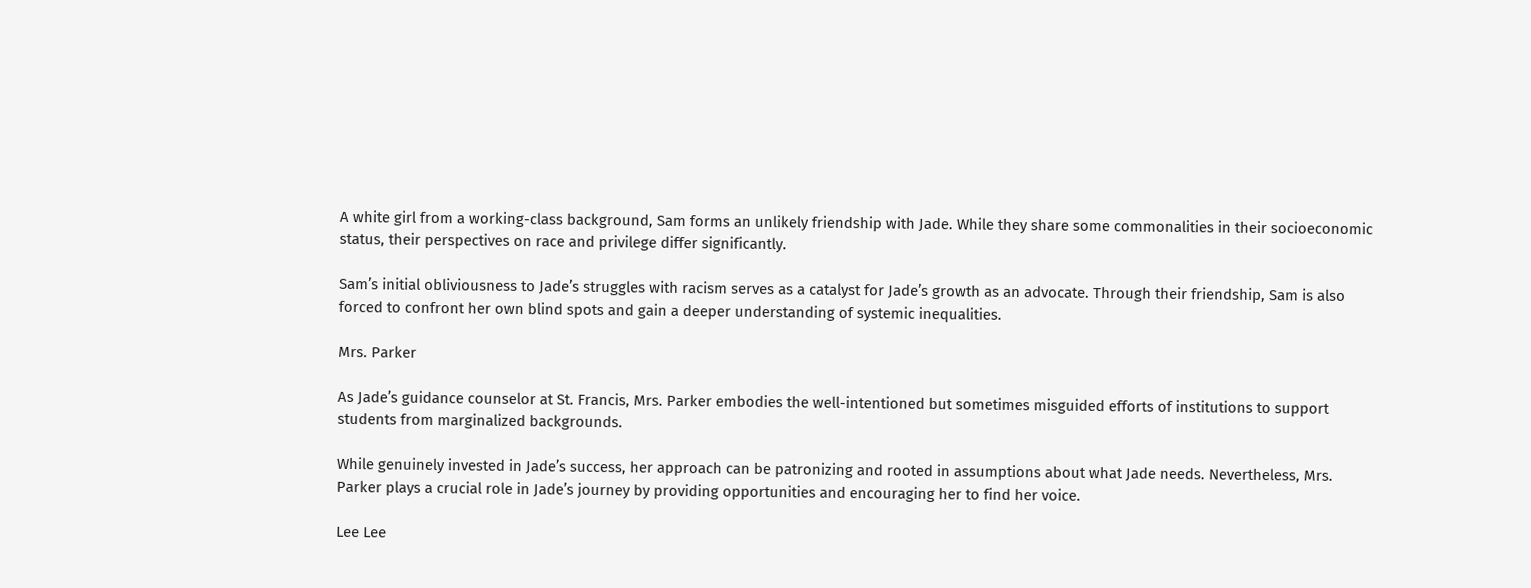A white girl from a working-class background, Sam forms an unlikely friendship with Jade. While they share some commonalities in their socioeconomic status, their perspectives on race and privilege differ significantly.

Sam’s initial obliviousness to Jade’s struggles with racism serves as a catalyst for Jade’s growth as an advocate. Through their friendship, Sam is also forced to confront her own blind spots and gain a deeper understanding of systemic inequalities.

Mrs. Parker

As Jade’s guidance counselor at St. Francis, Mrs. Parker embodies the well-intentioned but sometimes misguided efforts of institutions to support students from marginalized backgrounds.

While genuinely invested in Jade’s success, her approach can be patronizing and rooted in assumptions about what Jade needs. Nevertheless, Mrs. Parker plays a crucial role in Jade’s journey by providing opportunities and encouraging her to find her voice.

Lee Lee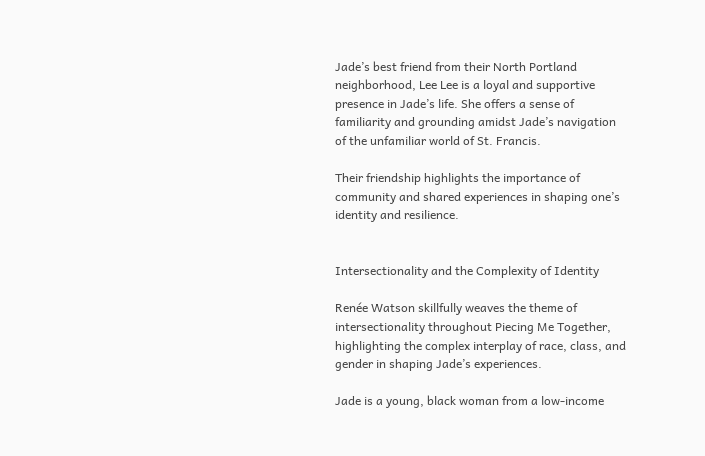Jade’s best friend from their North Portland neighborhood, Lee Lee is a loyal and supportive presence in Jade’s life. She offers a sense of familiarity and grounding amidst Jade’s navigation of the unfamiliar world of St. Francis.

Their friendship highlights the importance of community and shared experiences in shaping one’s identity and resilience.


Intersectionality and the Complexity of Identity

Renée Watson skillfully weaves the theme of intersectionality throughout Piecing Me Together, highlighting the complex interplay of race, class, and gender in shaping Jade’s experiences.

Jade is a young, black woman from a low-income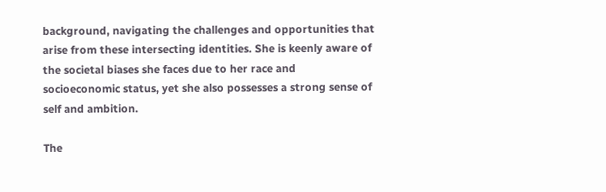background, navigating the challenges and opportunities that arise from these intersecting identities. She is keenly aware of the societal biases she faces due to her race and socioeconomic status, yet she also possesses a strong sense of self and ambition.

The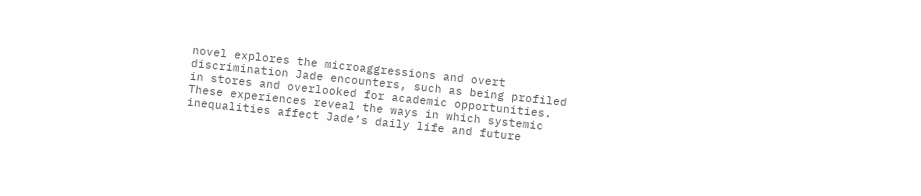novel explores the microaggressions and overt discrimination Jade encounters, such as being profiled in stores and overlooked for academic opportunities. These experiences reveal the ways in which systemic inequalities affect Jade’s daily life and future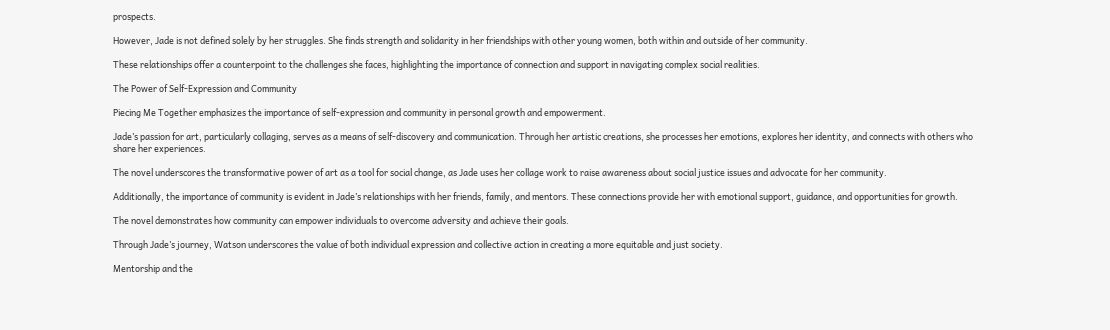prospects.

However, Jade is not defined solely by her struggles. She finds strength and solidarity in her friendships with other young women, both within and outside of her community.

These relationships offer a counterpoint to the challenges she faces, highlighting the importance of connection and support in navigating complex social realities.

The Power of Self-Expression and Community

Piecing Me Together emphasizes the importance of self-expression and community in personal growth and empowerment.

Jade’s passion for art, particularly collaging, serves as a means of self-discovery and communication. Through her artistic creations, she processes her emotions, explores her identity, and connects with others who share her experiences.

The novel underscores the transformative power of art as a tool for social change, as Jade uses her collage work to raise awareness about social justice issues and advocate for her community.

Additionally, the importance of community is evident in Jade’s relationships with her friends, family, and mentors. These connections provide her with emotional support, guidance, and opportunities for growth.

The novel demonstrates how community can empower individuals to overcome adversity and achieve their goals.

Through Jade’s journey, Watson underscores the value of both individual expression and collective action in creating a more equitable and just society.

Mentorship and the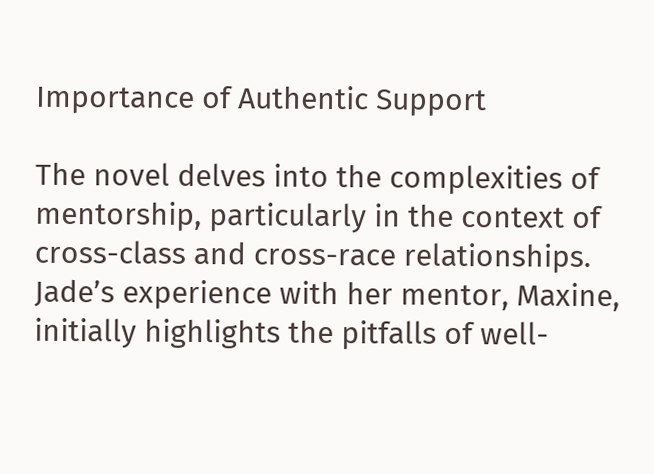Importance of Authentic Support

The novel delves into the complexities of mentorship, particularly in the context of cross-class and cross-race relationships. Jade’s experience with her mentor, Maxine, initially highlights the pitfalls of well-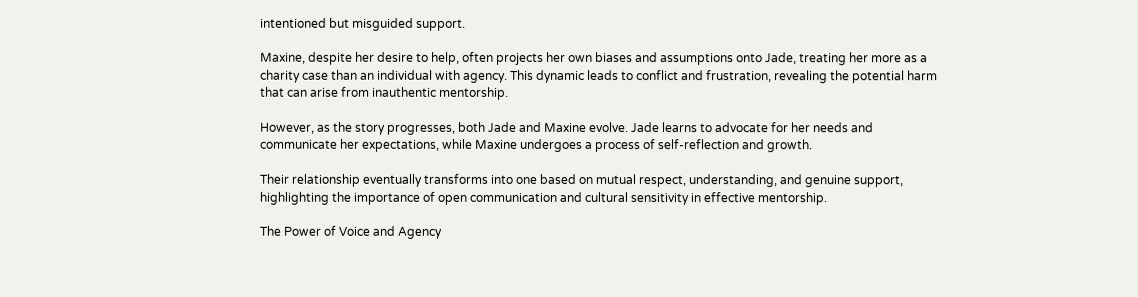intentioned but misguided support.

Maxine, despite her desire to help, often projects her own biases and assumptions onto Jade, treating her more as a charity case than an individual with agency. This dynamic leads to conflict and frustration, revealing the potential harm that can arise from inauthentic mentorship.

However, as the story progresses, both Jade and Maxine evolve. Jade learns to advocate for her needs and communicate her expectations, while Maxine undergoes a process of self-reflection and growth.

Their relationship eventually transforms into one based on mutual respect, understanding, and genuine support, highlighting the importance of open communication and cultural sensitivity in effective mentorship.

The Power of Voice and Agency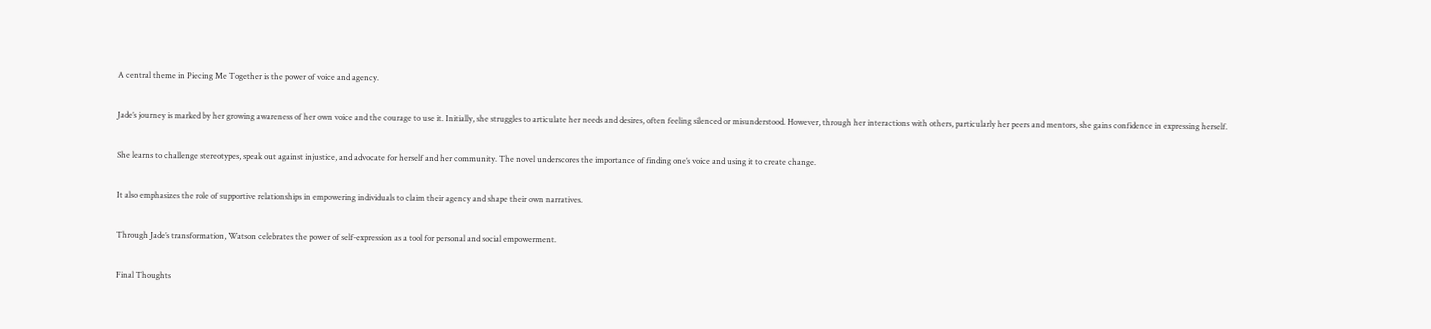A central theme in Piecing Me Together is the power of voice and agency.

Jade’s journey is marked by her growing awareness of her own voice and the courage to use it. Initially, she struggles to articulate her needs and desires, often feeling silenced or misunderstood. However, through her interactions with others, particularly her peers and mentors, she gains confidence in expressing herself.

She learns to challenge stereotypes, speak out against injustice, and advocate for herself and her community. The novel underscores the importance of finding one’s voice and using it to create change.

It also emphasizes the role of supportive relationships in empowering individuals to claim their agency and shape their own narratives.

Through Jade’s transformation, Watson celebrates the power of self-expression as a tool for personal and social empowerment.

Final Thoughts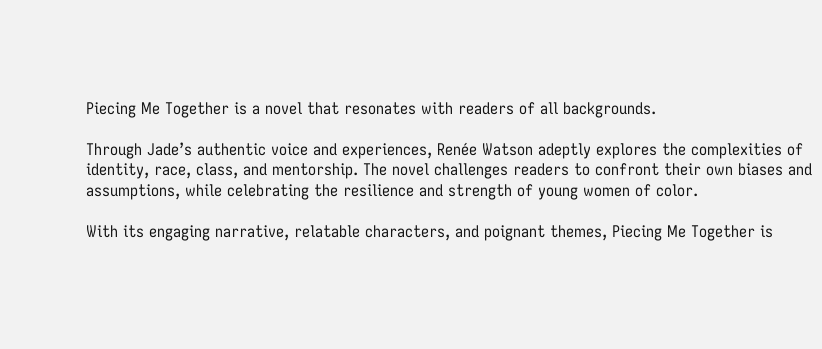Piecing Me Together is a novel that resonates with readers of all backgrounds.

Through Jade’s authentic voice and experiences, Renée Watson adeptly explores the complexities of identity, race, class, and mentorship. The novel challenges readers to confront their own biases and assumptions, while celebrating the resilience and strength of young women of color.

With its engaging narrative, relatable characters, and poignant themes, Piecing Me Together is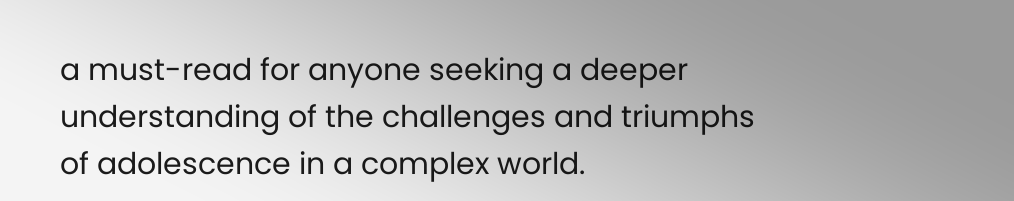a must-read for anyone seeking a deeper understanding of the challenges and triumphs of adolescence in a complex world.